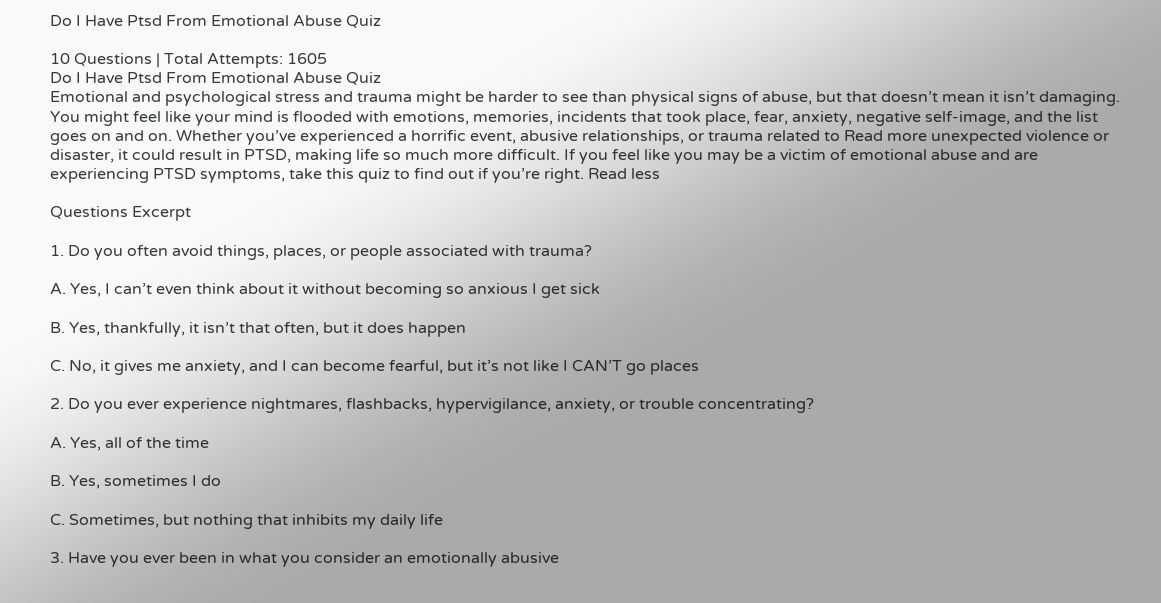Do I Have Ptsd From Emotional Abuse Quiz

10 Questions | Total Attempts: 1605
Do I Have Ptsd From Emotional Abuse Quiz
Emotional and psychological stress and trauma might be harder to see than physical signs of abuse, but that doesn’t mean it isn’t damaging. You might feel like your mind is flooded with emotions, memories, incidents that took place, fear, anxiety, negative self-image, and the list goes on and on. Whether you’ve experienced a horrific event, abusive relationships, or trauma related to Read more unexpected violence or disaster, it could result in PTSD, making life so much more difficult. If you feel like you may be a victim of emotional abuse and are experiencing PTSD symptoms, take this quiz to find out if you’re right. Read less

Questions Excerpt

1. Do you often avoid things, places, or people associated with trauma?

A. Yes, I can’t even think about it without becoming so anxious I get sick

B. Yes, thankfully, it isn’t that often, but it does happen

C. No, it gives me anxiety, and I can become fearful, but it’s not like I CAN’T go places

2. Do you ever experience nightmares, flashbacks, hypervigilance, anxiety, or trouble concentrating?

A. Yes, all of the time

B. Yes, sometimes I do

C. Sometimes, but nothing that inhibits my daily life

3. Have you ever been in what you consider an emotionally abusive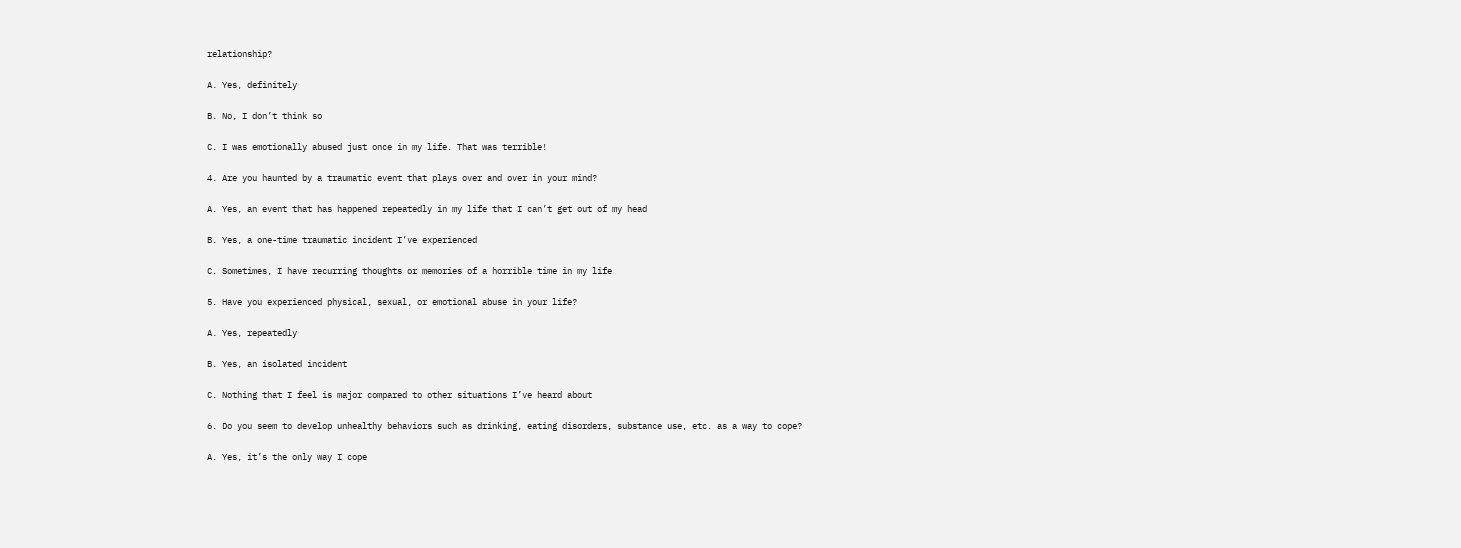relationship?

A. Yes, definitely

B. No, I don’t think so

C. I was emotionally abused just once in my life. That was terrible!

4. Are you haunted by a traumatic event that plays over and over in your mind?

A. Yes, an event that has happened repeatedly in my life that I can’t get out of my head

B. Yes, a one-time traumatic incident I’ve experienced

C. Sometimes, I have recurring thoughts or memories of a horrible time in my life

5. Have you experienced physical, sexual, or emotional abuse in your life?

A. Yes, repeatedly

B. Yes, an isolated incident

C. Nothing that I feel is major compared to other situations I’ve heard about

6. Do you seem to develop unhealthy behaviors such as drinking, eating disorders, substance use, etc. as a way to cope?

A. Yes, it’s the only way I cope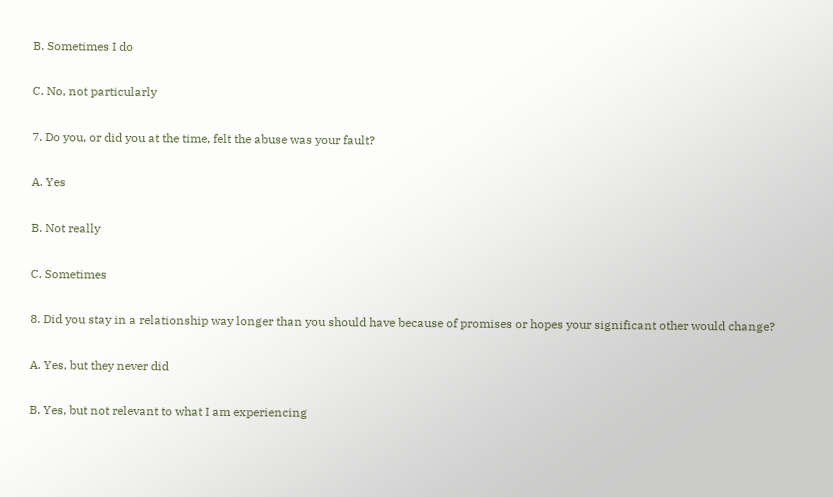B. Sometimes I do

C. No, not particularly

7. Do you, or did you at the time, felt the abuse was your fault?

A. Yes

B. Not really

C. Sometimes

8. Did you stay in a relationship way longer than you should have because of promises or hopes your significant other would change?

A. Yes, but they never did

B. Yes, but not relevant to what I am experiencing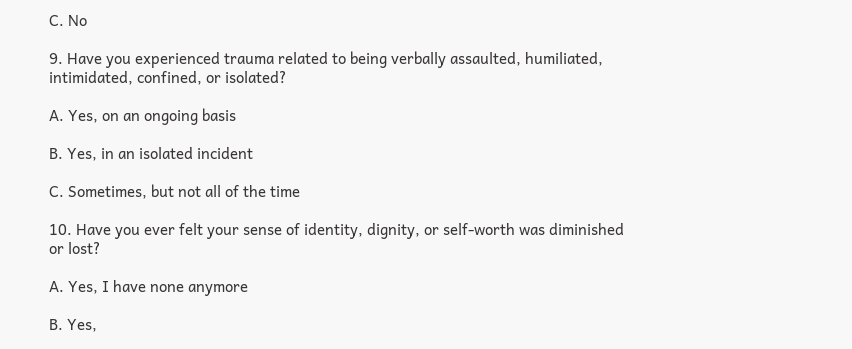C. No

9. Have you experienced trauma related to being verbally assaulted, humiliated, intimidated, confined, or isolated?

A. Yes, on an ongoing basis

B. Yes, in an isolated incident

C. Sometimes, but not all of the time

10. Have you ever felt your sense of identity, dignity, or self-worth was diminished or lost?

A. Yes, I have none anymore

B. Yes,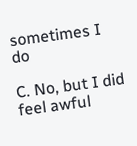sometimes I do

C. No, but I did feel awful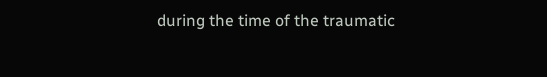during the time of the traumatic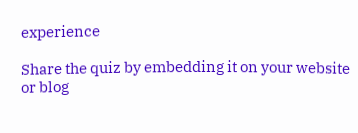experience

Share the quiz by embedding it on your website or blog